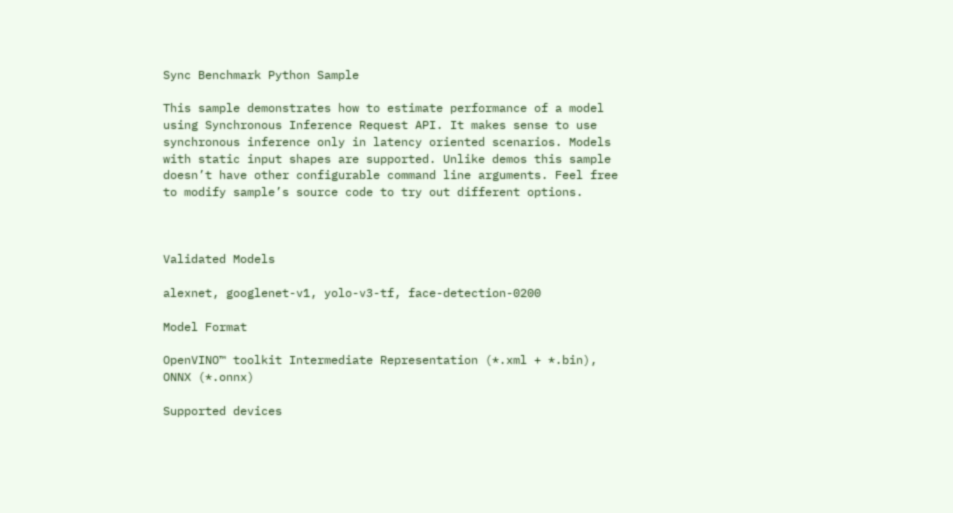Sync Benchmark Python Sample

This sample demonstrates how to estimate performance of a model using Synchronous Inference Request API. It makes sense to use synchronous inference only in latency oriented scenarios. Models with static input shapes are supported. Unlike demos this sample doesn’t have other configurable command line arguments. Feel free to modify sample’s source code to try out different options.



Validated Models

alexnet, googlenet-v1, yolo-v3-tf, face-detection-0200

Model Format

OpenVINO™ toolkit Intermediate Representation (*.xml + *.bin), ONNX (*.onnx)

Supported devices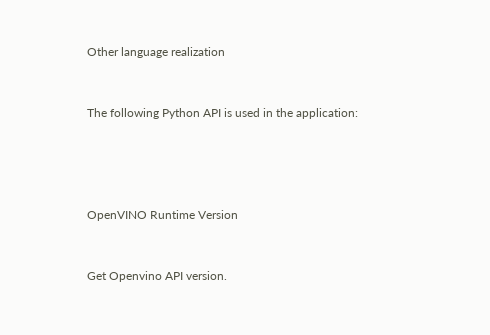Other language realization


The following Python API is used in the application:




OpenVINO Runtime Version


Get Openvino API version.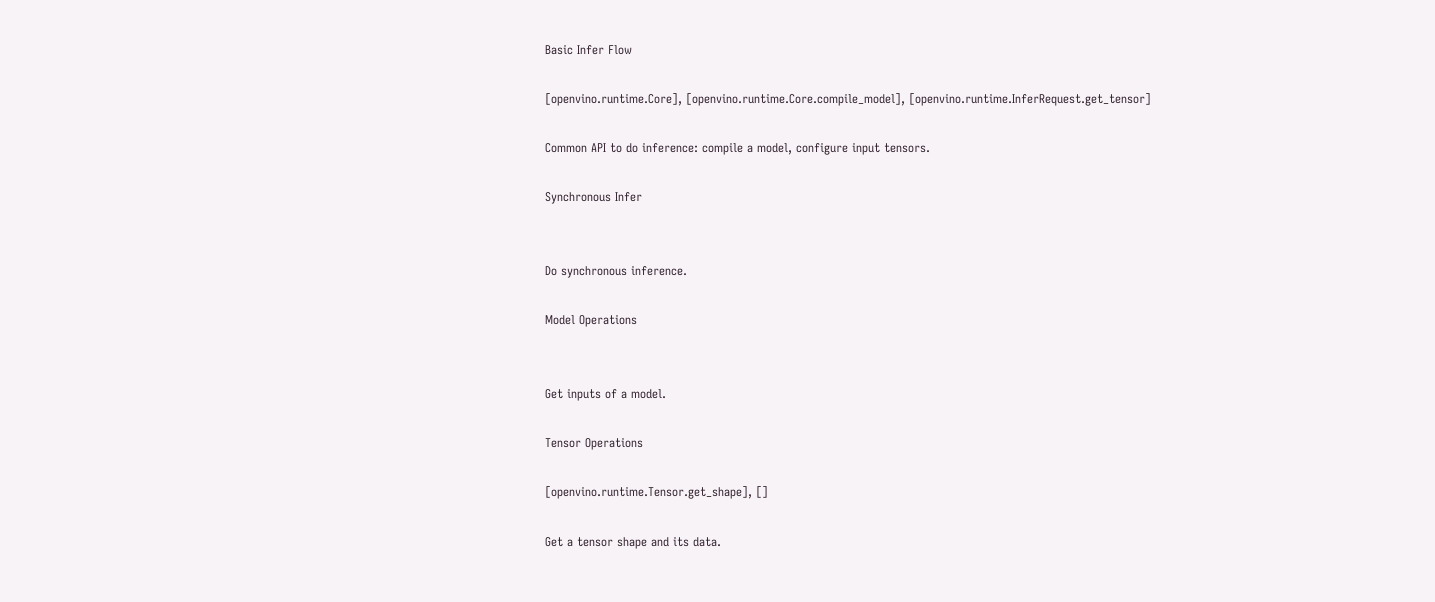Basic Infer Flow

[openvino.runtime.Core], [openvino.runtime.Core.compile_model], [openvino.runtime.InferRequest.get_tensor]

Common API to do inference: compile a model, configure input tensors.

Synchronous Infer


Do synchronous inference.

Model Operations


Get inputs of a model.

Tensor Operations

[openvino.runtime.Tensor.get_shape], []

Get a tensor shape and its data.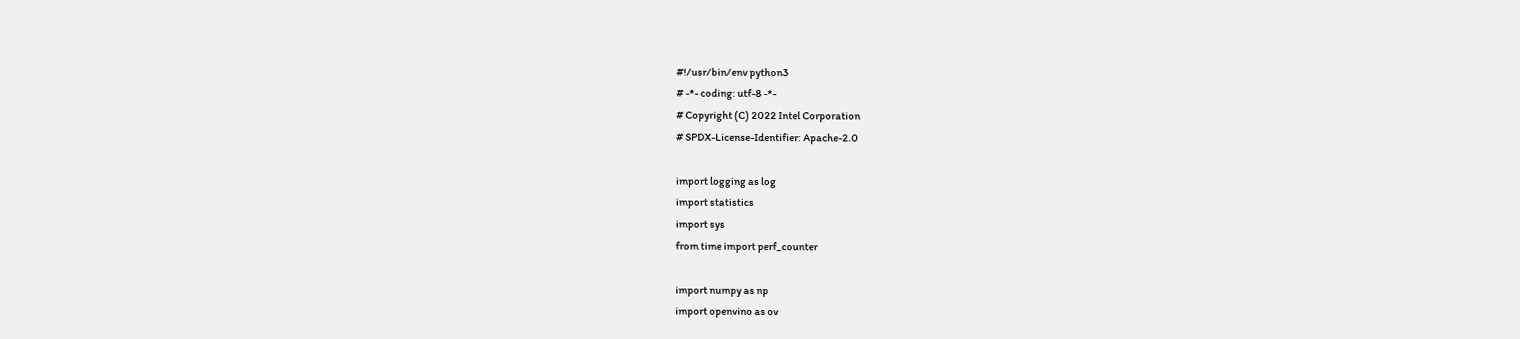#!/usr/bin/env python3
# -*- coding: utf-8 -*-
# Copyright (C) 2022 Intel Corporation
# SPDX-License-Identifier: Apache-2.0

import logging as log
import statistics
import sys
from time import perf_counter

import numpy as np
import openvino as ov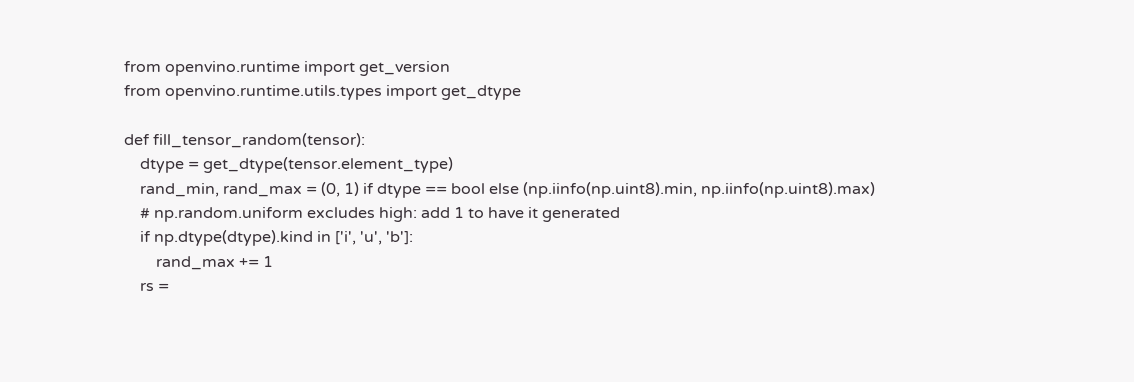from openvino.runtime import get_version
from openvino.runtime.utils.types import get_dtype

def fill_tensor_random(tensor):
    dtype = get_dtype(tensor.element_type)
    rand_min, rand_max = (0, 1) if dtype == bool else (np.iinfo(np.uint8).min, np.iinfo(np.uint8).max)
    # np.random.uniform excludes high: add 1 to have it generated
    if np.dtype(dtype).kind in ['i', 'u', 'b']:
        rand_max += 1
    rs =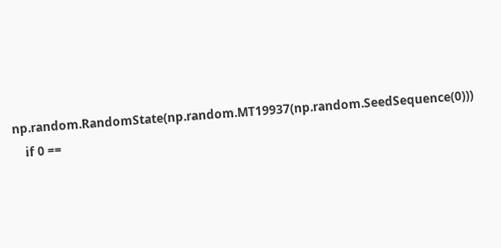np.random.RandomState(np.random.MT19937(np.random.SeedSequence(0)))
    if 0 ==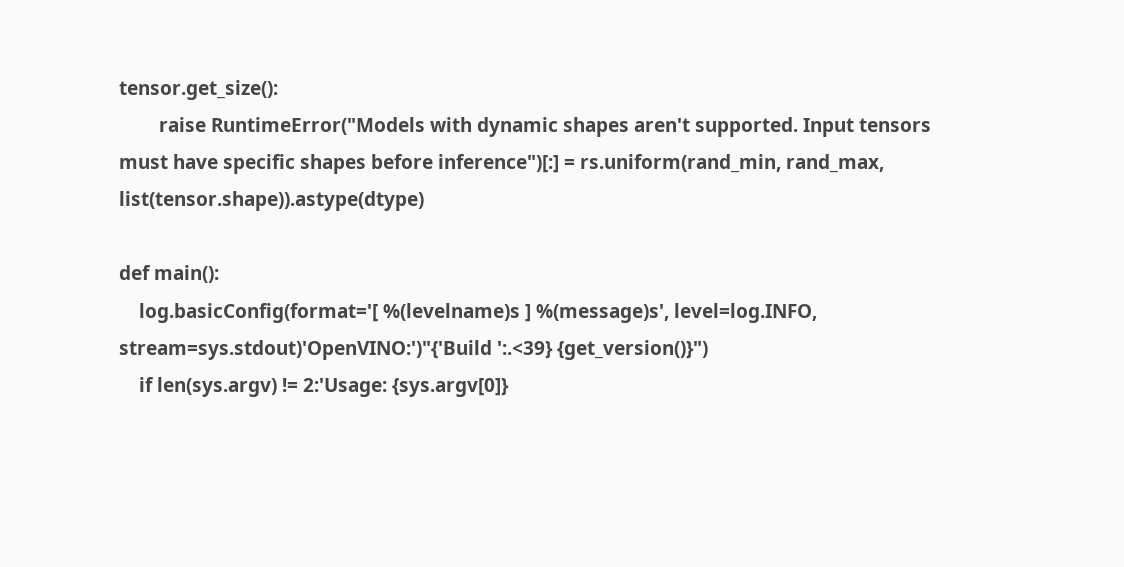tensor.get_size():
        raise RuntimeError("Models with dynamic shapes aren't supported. Input tensors must have specific shapes before inference")[:] = rs.uniform(rand_min, rand_max, list(tensor.shape)).astype(dtype)

def main():
    log.basicConfig(format='[ %(levelname)s ] %(message)s', level=log.INFO, stream=sys.stdout)'OpenVINO:')"{'Build ':.<39} {get_version()}")
    if len(sys.argv) != 2:'Usage: {sys.argv[0]}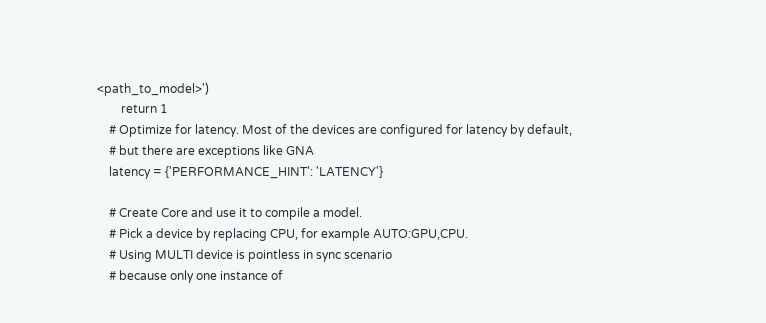<path_to_model>')
        return 1
    # Optimize for latency. Most of the devices are configured for latency by default,
    # but there are exceptions like GNA
    latency = {'PERFORMANCE_HINT': 'LATENCY'}

    # Create Core and use it to compile a model.
    # Pick a device by replacing CPU, for example AUTO:GPU,CPU.
    # Using MULTI device is pointless in sync scenario
    # because only one instance of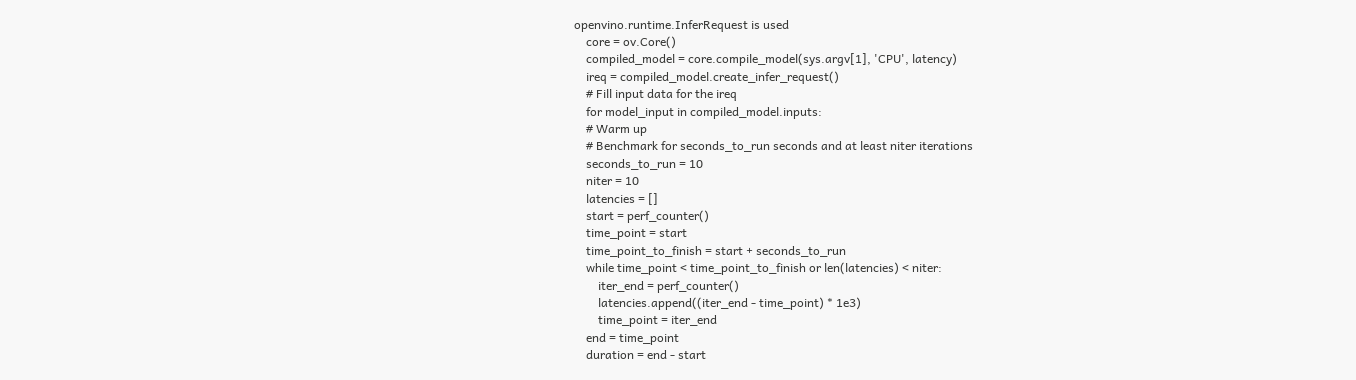openvino.runtime.InferRequest is used
    core = ov.Core()
    compiled_model = core.compile_model(sys.argv[1], 'CPU', latency)
    ireq = compiled_model.create_infer_request()
    # Fill input data for the ireq
    for model_input in compiled_model.inputs:
    # Warm up
    # Benchmark for seconds_to_run seconds and at least niter iterations
    seconds_to_run = 10
    niter = 10
    latencies = []
    start = perf_counter()
    time_point = start
    time_point_to_finish = start + seconds_to_run
    while time_point < time_point_to_finish or len(latencies) < niter:
        iter_end = perf_counter()
        latencies.append((iter_end - time_point) * 1e3)
        time_point = iter_end
    end = time_point
    duration = end - start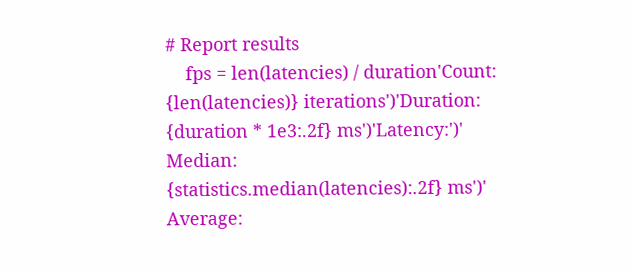# Report results
    fps = len(latencies) / duration'Count:          {len(latencies)} iterations')'Duration:       {duration * 1e3:.2f} ms')'Latency:')'    Median:     {statistics.median(latencies):.2f} ms')'    Average: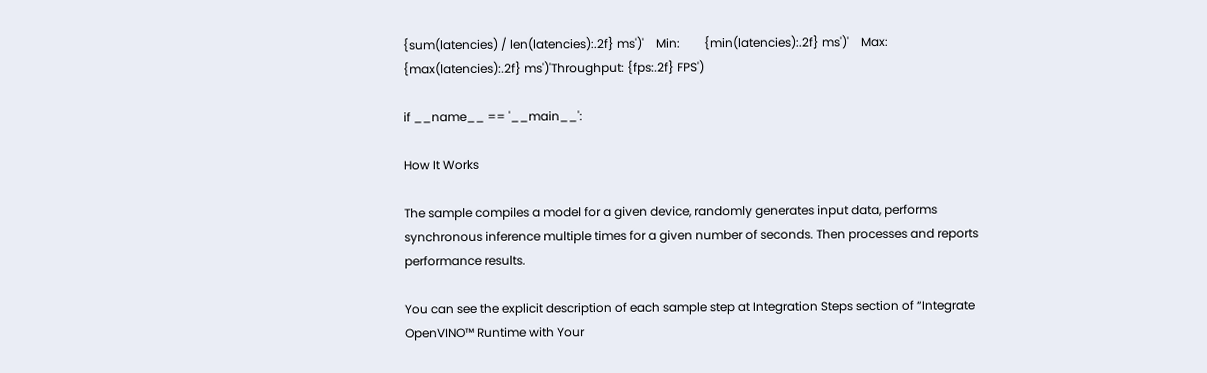{sum(latencies) / len(latencies):.2f} ms')'    Min:        {min(latencies):.2f} ms')'    Max:        {max(latencies):.2f} ms')'Throughput: {fps:.2f} FPS')

if __name__ == '__main__':

How It Works

The sample compiles a model for a given device, randomly generates input data, performs synchronous inference multiple times for a given number of seconds. Then processes and reports performance results.

You can see the explicit description of each sample step at Integration Steps section of “Integrate OpenVINO™ Runtime with Your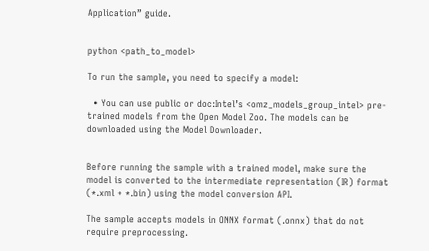Application” guide.


python <path_to_model>

To run the sample, you need to specify a model:

  • You can use public or doc:Intel’s <omz_models_group_intel> pre-trained models from the Open Model Zoo. The models can be downloaded using the Model Downloader.


Before running the sample with a trained model, make sure the model is converted to the intermediate representation (IR) format (*.xml + *.bin) using the model conversion API.

The sample accepts models in ONNX format (.onnx) that do not require preprocessing.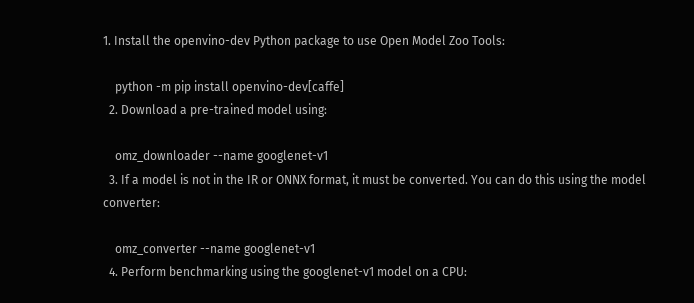1. Install the openvino-dev Python package to use Open Model Zoo Tools:

    python -m pip install openvino-dev[caffe]
  2. Download a pre-trained model using:

    omz_downloader --name googlenet-v1
  3. If a model is not in the IR or ONNX format, it must be converted. You can do this using the model converter:

    omz_converter --name googlenet-v1
  4. Perform benchmarking using the googlenet-v1 model on a CPU: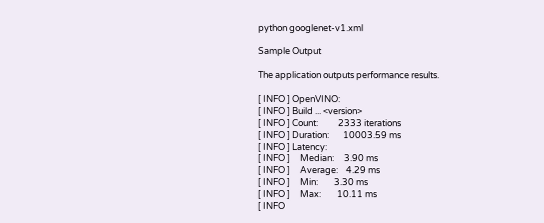python googlenet-v1.xml

Sample Output

The application outputs performance results.

[ INFO ] OpenVINO:
[ INFO ] Build ... <version>
[ INFO ] Count:          2333 iterations
[ INFO ] Duration:       10003.59 ms
[ INFO ] Latency:
[ INFO ]     Median:     3.90 ms
[ INFO ]     Average:    4.29 ms
[ INFO ]     Min:        3.30 ms
[ INFO ]     Max:        10.11 ms
[ INFO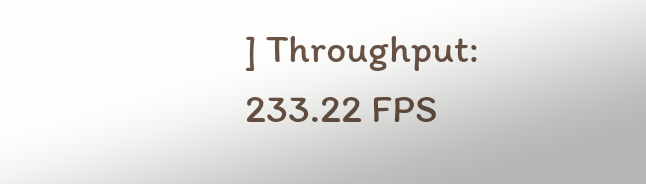] Throughput: 233.22 FPS